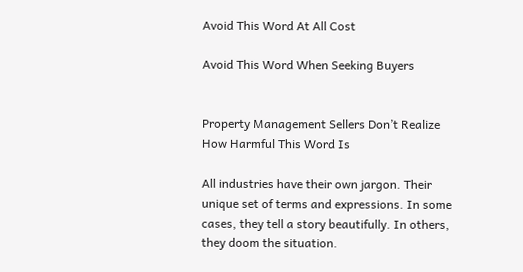Avoid This Word At All Cost

Avoid This Word When Seeking Buyers


Property Management Sellers Don’t Realize How Harmful This Word Is

All industries have their own jargon. Their unique set of terms and expressions. In some cases, they tell a story beautifully. In others, they doom the situation.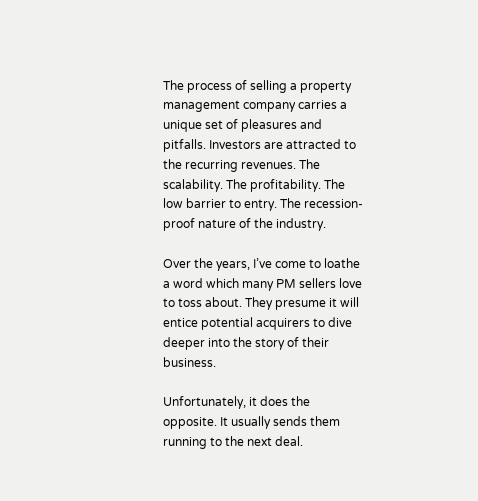The process of selling a property management company carries a unique set of pleasures and pitfalls. Investors are attracted to the recurring revenues. The scalability. The profitability. The low barrier to entry. The recession-proof nature of the industry.

Over the years, I’ve come to loathe a word which many PM sellers love to toss about. They presume it will entice potential acquirers to dive deeper into the story of their business.

Unfortunately, it does the opposite. It usually sends them running to the next deal.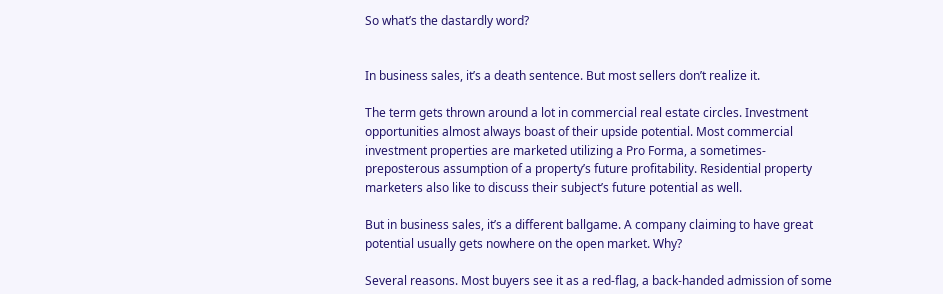So what’s the dastardly word?


In business sales, it’s a death sentence. But most sellers don’t realize it.

The term gets thrown around a lot in commercial real estate circles. Investment opportunities almost always boast of their upside potential. Most commercial investment properties are marketed utilizing a Pro Forma, a sometimes-preposterous assumption of a property’s future profitability. Residential property marketers also like to discuss their subject’s future potential as well.

But in business sales, it’s a different ballgame. A company claiming to have great potential usually gets nowhere on the open market. Why?

Several reasons. Most buyers see it as a red-flag, a back-handed admission of some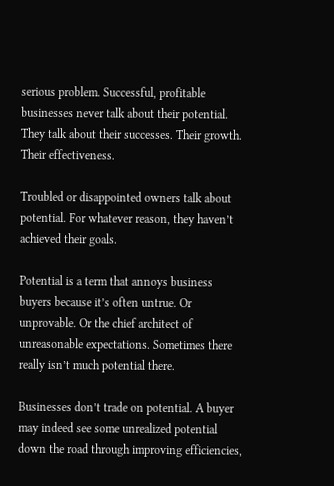serious problem. Successful, profitable businesses never talk about their potential. They talk about their successes. Their growth. Their effectiveness.

Troubled or disappointed owners talk about potential. For whatever reason, they haven’t achieved their goals.

Potential is a term that annoys business buyers because it’s often untrue. Or unprovable. Or the chief architect of unreasonable expectations. Sometimes there really isn’t much potential there.

Businesses don’t trade on potential. A buyer may indeed see some unrealized potential down the road through improving efficiencies,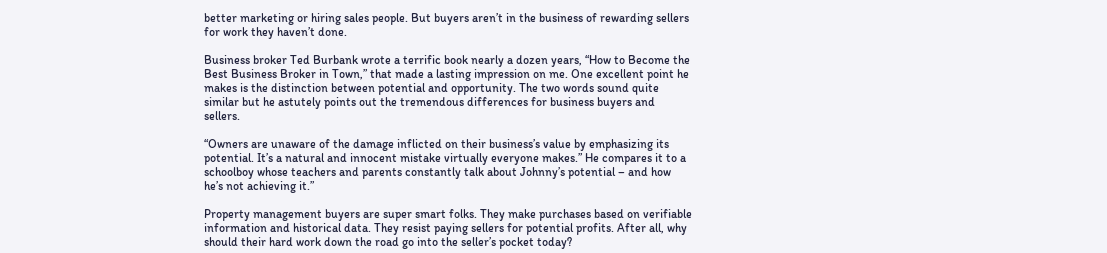better marketing or hiring sales people. But buyers aren’t in the business of rewarding sellers for work they haven’t done.

Business broker Ted Burbank wrote a terrific book nearly a dozen years, “How to Become the Best Business Broker in Town,” that made a lasting impression on me. One excellent point he makes is the distinction between potential and opportunity. The two words sound quite similar but he astutely points out the tremendous differences for business buyers and sellers.

“Owners are unaware of the damage inflicted on their business’s value by emphasizing its potential. It’s a natural and innocent mistake virtually everyone makes.” He compares it to a schoolboy whose teachers and parents constantly talk about Johnny’s potential – and how he’s not achieving it.”

Property management buyers are super smart folks. They make purchases based on verifiable information and historical data. They resist paying sellers for potential profits. After all, why should their hard work down the road go into the seller’s pocket today?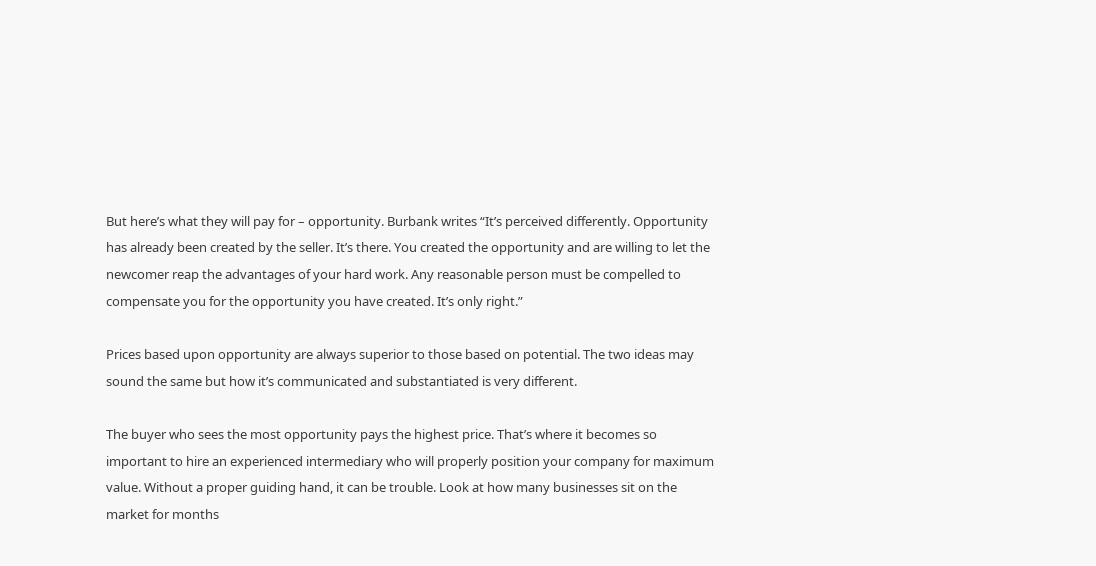But here’s what they will pay for – opportunity. Burbank writes “It’s perceived differently. Opportunity has already been created by the seller. It’s there. You created the opportunity and are willing to let the newcomer reap the advantages of your hard work. Any reasonable person must be compelled to compensate you for the opportunity you have created. It’s only right.”

Prices based upon opportunity are always superior to those based on potential. The two ideas may sound the same but how it’s communicated and substantiated is very different.

The buyer who sees the most opportunity pays the highest price. That’s where it becomes so important to hire an experienced intermediary who will properly position your company for maximum value. Without a proper guiding hand, it can be trouble. Look at how many businesses sit on the market for months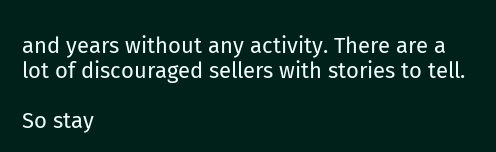and years without any activity. There are a lot of discouraged sellers with stories to tell.

So stay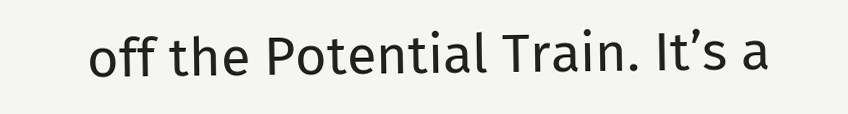off the Potential Train. It’s a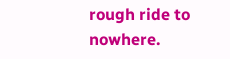rough ride to nowhere.